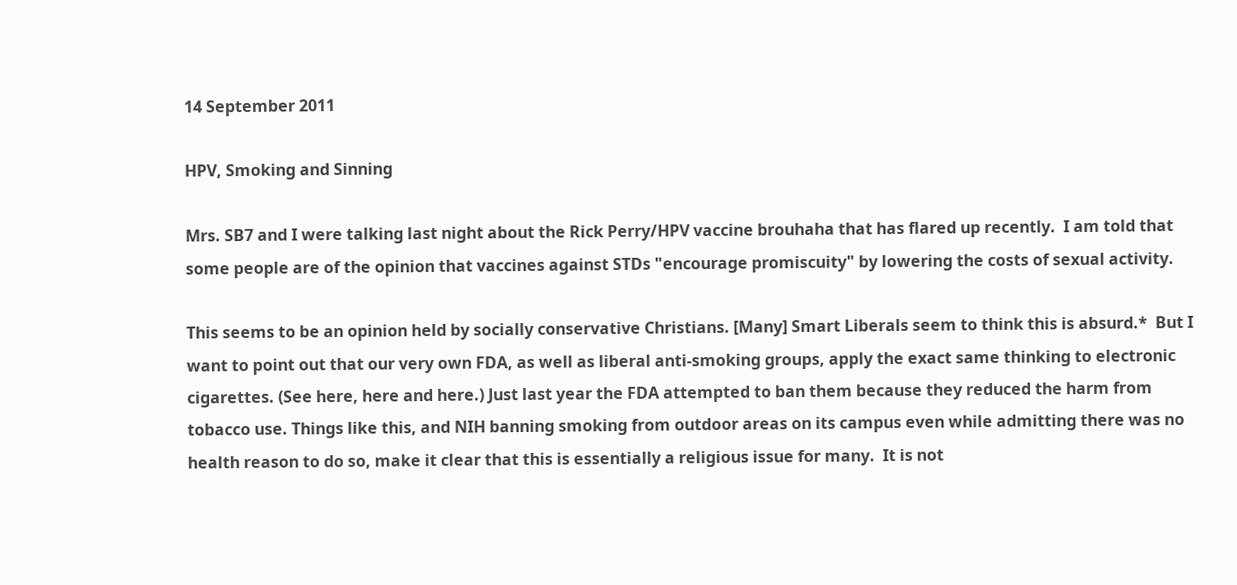14 September 2011

HPV, Smoking and Sinning

Mrs. SB7 and I were talking last night about the Rick Perry/HPV vaccine brouhaha that has flared up recently.  I am told that some people are of the opinion that vaccines against STDs "encourage promiscuity" by lowering the costs of sexual activity.

This seems to be an opinion held by socially conservative Christians. [Many] Smart Liberals seem to think this is absurd.*  But I want to point out that our very own FDA, as well as liberal anti-smoking groups, apply the exact same thinking to electronic cigarettes. (See here, here and here.) Just last year the FDA attempted to ban them because they reduced the harm from tobacco use. Things like this, and NIH banning smoking from outdoor areas on its campus even while admitting there was no health reason to do so, make it clear that this is essentially a religious issue for many.  It is not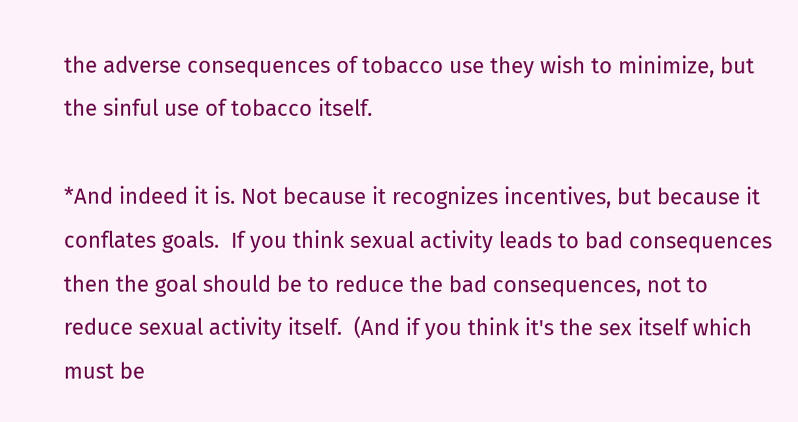the adverse consequences of tobacco use they wish to minimize, but the sinful use of tobacco itself.

*And indeed it is. Not because it recognizes incentives, but because it conflates goals.  If you think sexual activity leads to bad consequences then the goal should be to reduce the bad consequences, not to reduce sexual activity itself.  (And if you think it's the sex itself which must be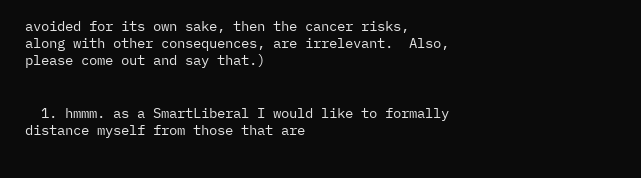avoided for its own sake, then the cancer risks, along with other consequences, are irrelevant.  Also, please come out and say that.)


  1. hmmm. as a SmartLiberal I would like to formally distance myself from those that are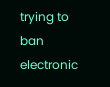trying to ban electronic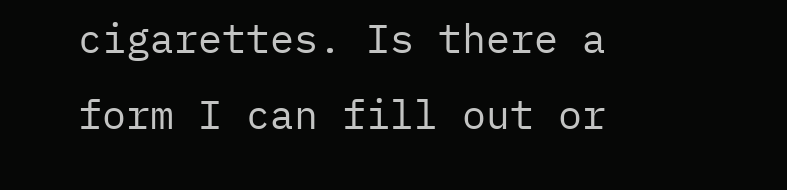cigarettes. Is there a form I can fill out or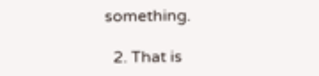something.

  2. That is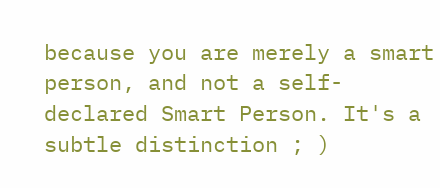because you are merely a smart person, and not a self-declared Smart Person. It's a subtle distinction ; )